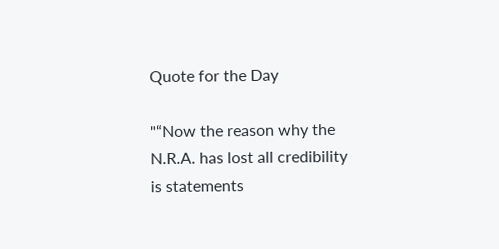Quote for the Day

"“Now the reason why the N.R.A. has lost all credibility is statements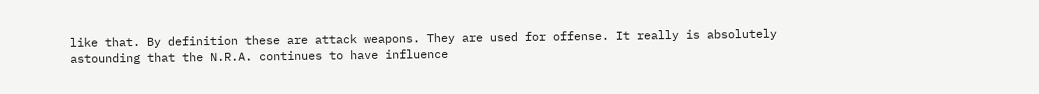like that. By definition these are attack weapons. They are used for offense. It really is absolutely astounding that the N.R.A. continues to have influence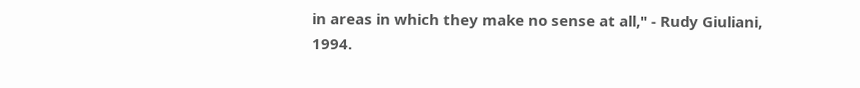in areas in which they make no sense at all," - Rudy Giuliani, 1994.